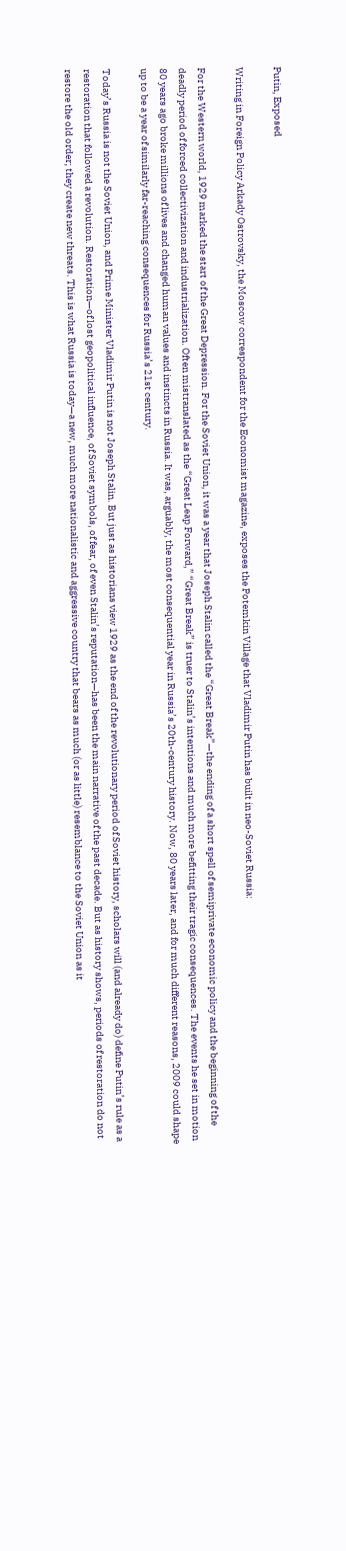Putin, Exposed

Writing in Foreign Policy Arkady Ostrovsky, the Moscow correspondent for the Economist magazine, exposes the Potemkin Village that Vladimir Putin has built in neo-Soviet Russia:

For the Western world, 1929 marked the start of the Great Depression. For the Soviet Union, it was a year that Joseph Stalin called the “Great Break”—the ending of a short spell of semiprivate economic policy and the beginning of the deadly period of forced collectivization and industrialization. Often mistranslated as the “Great Leap Forward,” “Great Break” is truer to Stalin’s intentions and much more befitting their tragic consequences. The events he set in motion 80 years ago broke millions of lives and changed human values and instincts in Russia. It was, arguably, the most consequential year in Russia’s 20th-century history. Now, 80 years later, and for much different reasons, 2009 could shape up to be a year of similarly far-reaching consequences for Russia’s 21st century.

Today’s Russia is not the Soviet Union, and Prime Minister Vladimir Putin is not Joseph Stalin. But just as historians view 1929 as the end of the revolutionary period of Soviet history, scholars will (and already do) define Putin’s rule as a restoration that followed a revolution. Restoration—of lost geopolitical influence, of Soviet symbols, of fear, of even Stalin’s reputation—has been the main narrative of the past decade. But as history shows, periods of restoration do not restore the old order; they create new threats. This is what Russia is today—a new, much more nationalistic and aggressive country that bears as much (or as little) resemblance to the Soviet Union as it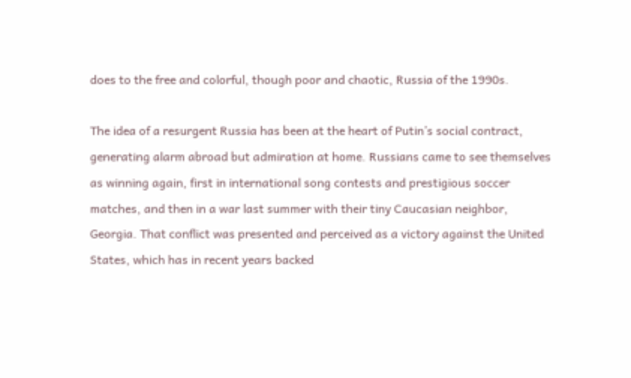does to the free and colorful, though poor and chaotic, Russia of the 1990s.

The idea of a resurgent Russia has been at the heart of Putin’s social contract, generating alarm abroad but admiration at home. Russians came to see themselves as winning again, first in international song contests and prestigious soccer matches, and then in a war last summer with their tiny Caucasian neighbor, Georgia. That conflict was presented and perceived as a victory against the United States, which has in recent years backed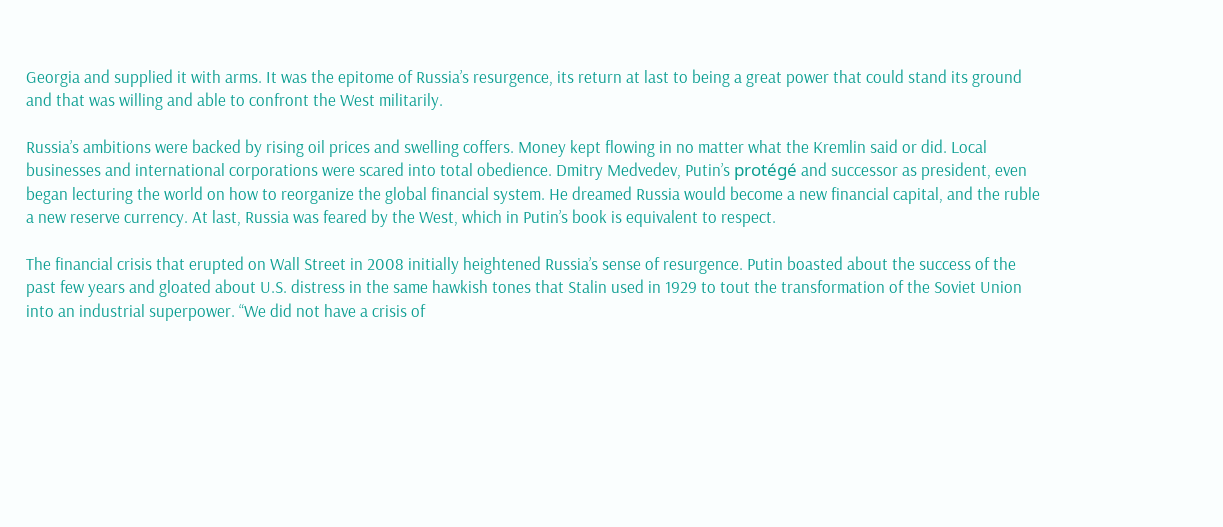Georgia and supplied it with arms. It was the epitome of Russia’s resurgence, its return at last to being a great power that could stand its ground and that was willing and able to confront the West militarily.

Russia’s ambitions were backed by rising oil prices and swelling coffers. Money kept flowing in no matter what the Kremlin said or did. Local businesses and international corporations were scared into total obedience. Dmitry Medvedev, Putin’s protégé and successor as president, even began lecturing the world on how to reorganize the global financial system. He dreamed Russia would become a new financial capital, and the ruble a new reserve currency. At last, Russia was feared by the West, which in Putin’s book is equivalent to respect.

The financial crisis that erupted on Wall Street in 2008 initially heightened Russia’s sense of resurgence. Putin boasted about the success of the past few years and gloated about U.S. distress in the same hawkish tones that Stalin used in 1929 to tout the transformation of the Soviet Union into an industrial superpower. “We did not have a crisis of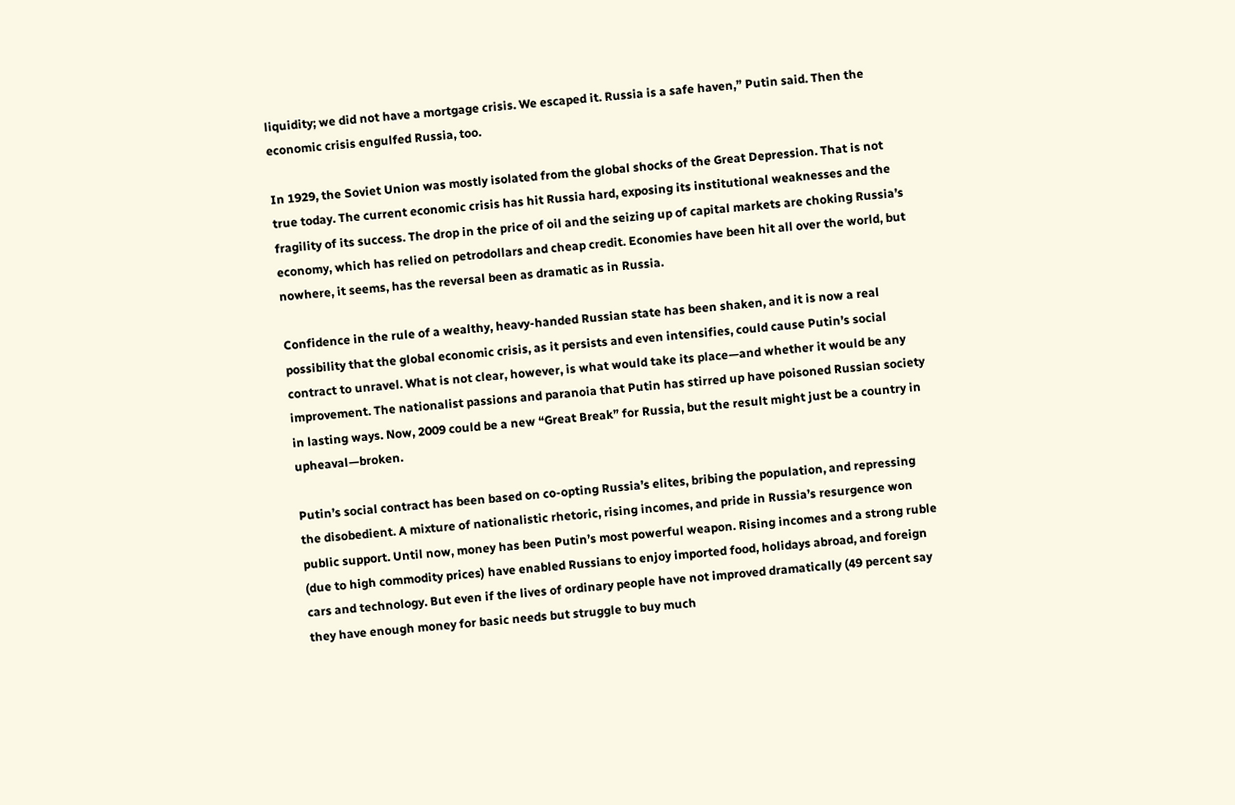liquidity; we did not have a mortgage crisis. We escaped it. Russia is a safe haven,” Putin said. Then the economic crisis engulfed Russia, too.

In 1929, the Soviet Union was mostly isolated from the global shocks of the Great Depression. That is not true today. The current economic crisis has hit Russia hard, exposing its institutional weaknesses and the fragility of its success. The drop in the price of oil and the seizing up of capital markets are choking Russia’s economy, which has relied on petrodollars and cheap credit. Economies have been hit all over the world, but nowhere, it seems, has the reversal been as dramatic as in Russia.

Confidence in the rule of a wealthy, heavy-handed Russian state has been shaken, and it is now a real possibility that the global economic crisis, as it persists and even intensifies, could cause Putin’s social contract to unravel. What is not clear, however, is what would take its place—and whether it would be any improvement. The nationalist passions and paranoia that Putin has stirred up have poisoned Russian society in lasting ways. Now, 2009 could be a new “Great Break” for Russia, but the result might just be a country in upheaval—broken.

Putin’s social contract has been based on co-opting Russia’s elites, bribing the population, and repressing the disobedient. A mixture of nationalistic rhetoric, rising incomes, and pride in Russia’s resurgence won public support. Until now, money has been Putin’s most powerful weapon. Rising incomes and a strong ruble (due to high commodity prices) have enabled Russians to enjoy imported food, holidays abroad, and foreign cars and technology. But even if the lives of ordinary people have not improved dramatically (49 percent say they have enough money for basic needs but struggle to buy much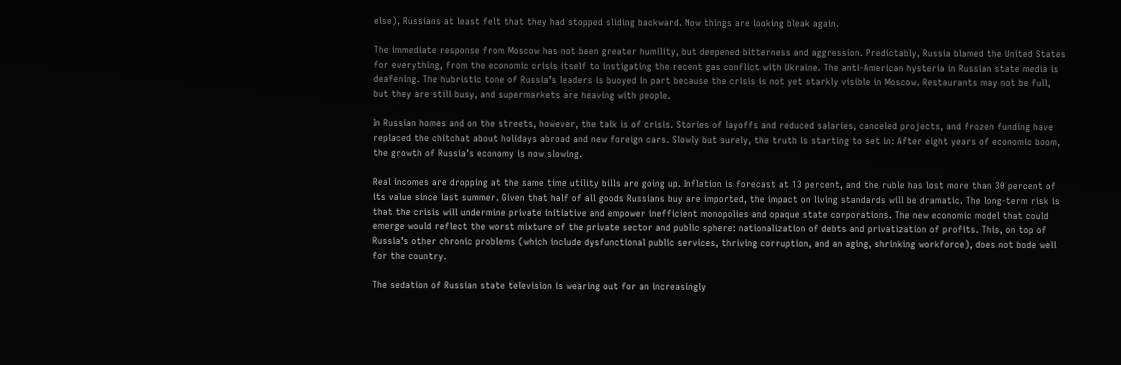else), Russians at least felt that they had stopped sliding backward. Now things are looking bleak again.

The immediate response from Moscow has not been greater humility, but deepened bitterness and aggression. Predictably, Russia blamed the United States for everything, from the economic crisis itself to instigating the recent gas conflict with Ukraine. The anti-American hysteria in Russian state media is deafening. The hubristic tone of Russia’s leaders is buoyed in part because the crisis is not yet starkly visible in Moscow. Restaurants may not be full, but they are still busy, and supermarkets are heaving with people.

In Russian homes and on the streets, however, the talk is of crisis. Stories of layoffs and reduced salaries, canceled projects, and frozen funding have replaced the chitchat about holidays abroad and new foreign cars. Slowly but surely, the truth is starting to set in: After eight years of economic boom, the growth of Russia’s economy is now slowing.

Real incomes are dropping at the same time utility bills are going up. Inflation is forecast at 13 percent, and the ruble has lost more than 30 percent of its value since last summer. Given that half of all goods Russians buy are imported, the impact on living standards will be dramatic. The long-term risk is that the crisis will undermine private initiative and empower inefficient monopolies and opaque state corporations. The new economic model that could emerge would reflect the worst mixture of the private sector and public sphere: nationalization of debts and privatization of profits. This, on top of Russia’s other chronic problems (which include dysfunctional public services, thriving corruption, and an aging, shrinking workforce), does not bode well for the country.

The sedation of Russian state television is wearing out for an increasingly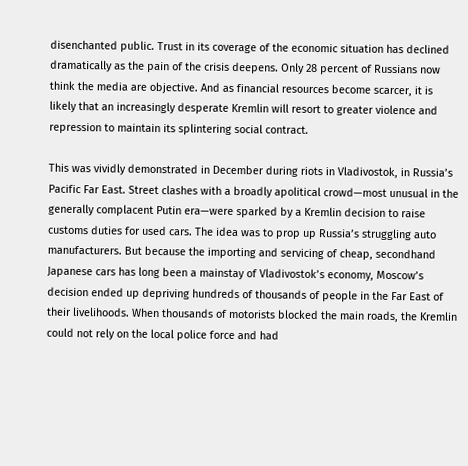disenchanted public. Trust in its coverage of the economic situation has declined dramatically as the pain of the crisis deepens. Only 28 percent of Russians now think the media are objective. And as financial resources become scarcer, it is likely that an increasingly desperate Kremlin will resort to greater violence and repression to maintain its splintering social contract.

This was vividly demonstrated in December during riots in Vladivostok, in Russia’s Pacific Far East. Street clashes with a broadly apolitical crowd—most unusual in the generally complacent Putin era—were sparked by a Kremlin decision to raise customs duties for used cars. The idea was to prop up Russia’s struggling auto manufacturers. But because the importing and servicing of cheap, secondhand Japanese cars has long been a mainstay of Vladivostok’s economy, Moscow’s decision ended up depriving hundreds of thousands of people in the Far East of their livelihoods. When thousands of motorists blocked the main roads, the Kremlin could not rely on the local police force and had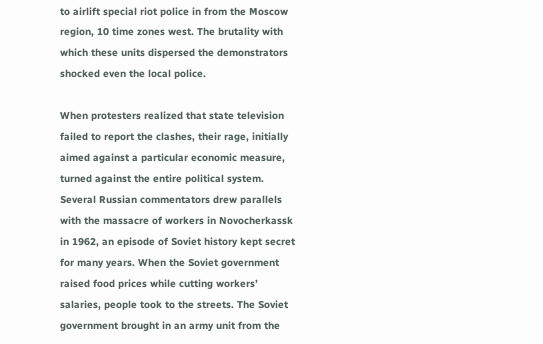to airlift special riot police in from the Moscow region, 10 time zones west. The brutality with which these units dispersed the demonstrators shocked even the local police.

When protesters realized that state television failed to report the clashes, their rage, initially aimed against a particular economic measure, turned against the entire political system. Several Russian commentators drew parallels with the massacre of workers in Novocherkassk in 1962, an episode of Soviet history kept secret for many years. When the Soviet government raised food prices while cutting workers’ salaries, people took to the streets. The Soviet government brought in an army unit from the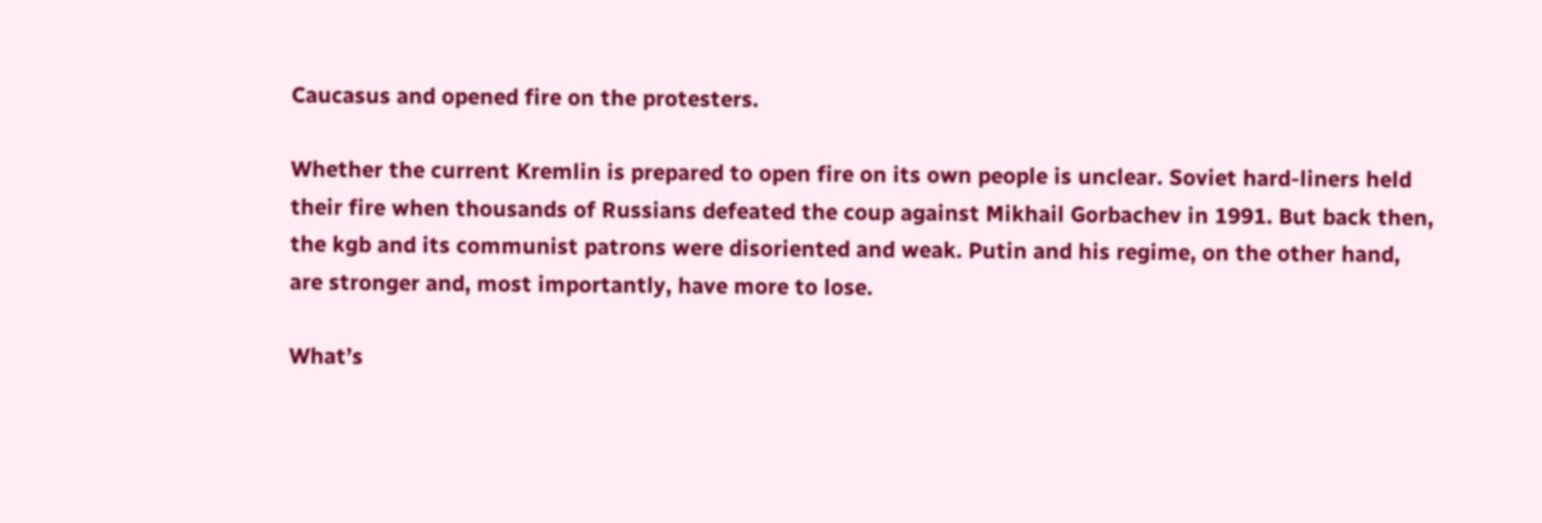Caucasus and opened fire on the protesters.

Whether the current Kremlin is prepared to open fire on its own people is unclear. Soviet hard-liners held their fire when thousands of Russians defeated the coup against Mikhail Gorbachev in 1991. But back then, the kgb and its communist patrons were disoriented and weak. Putin and his regime, on the other hand, are stronger and, most importantly, have more to lose.

What’s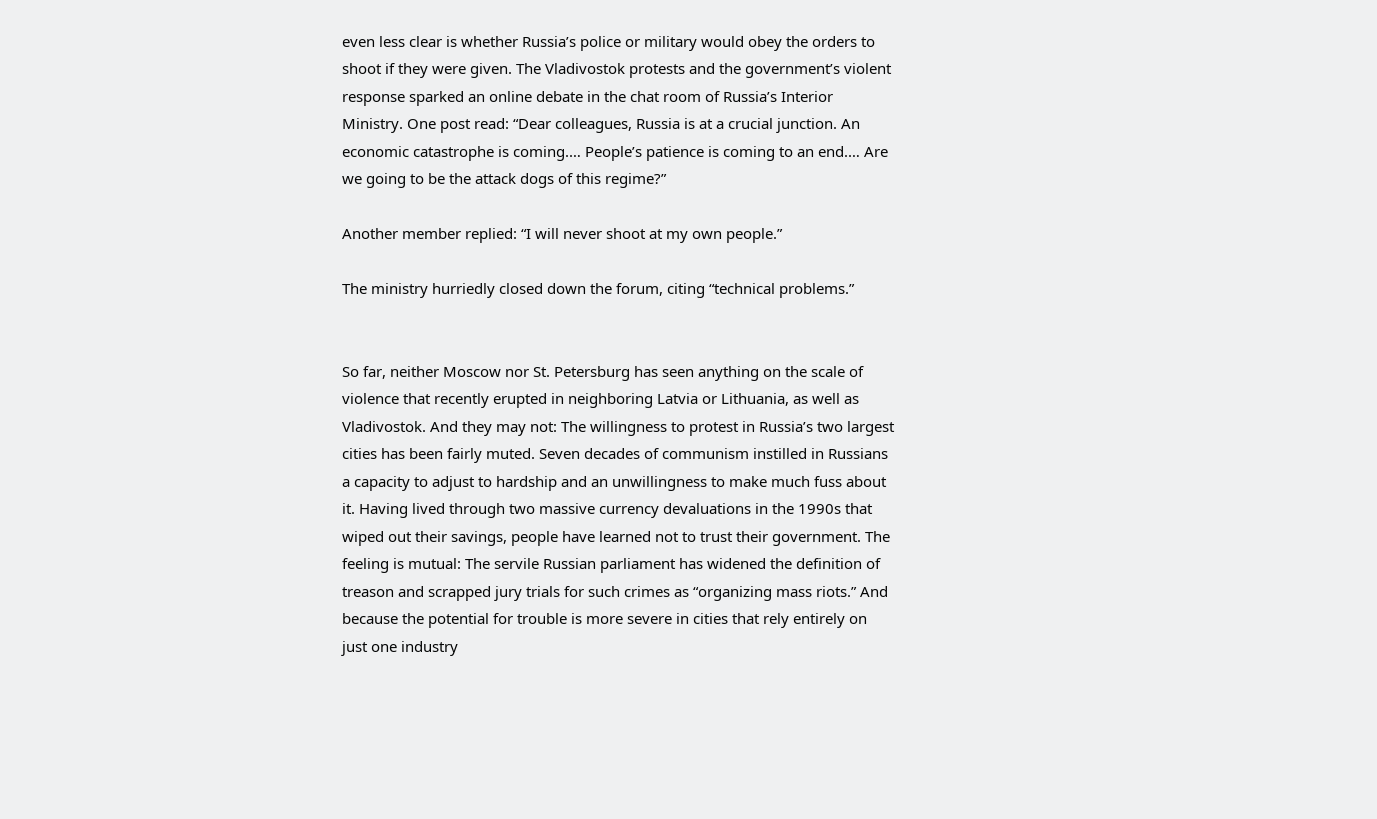even less clear is whether Russia’s police or military would obey the orders to shoot if they were given. The Vladivostok protests and the government’s violent response sparked an online debate in the chat room of Russia’s Interior Ministry. One post read: “Dear colleagues, Russia is at a crucial junction. An economic catastrophe is coming.… People’s patience is coming to an end.… Are we going to be the attack dogs of this regime?”

Another member replied: “I will never shoot at my own people.”

The ministry hurriedly closed down the forum, citing “technical problems.”


So far, neither Moscow nor St. Petersburg has seen anything on the scale of violence that recently erupted in neighboring Latvia or Lithuania, as well as Vladivostok. And they may not: The willingness to protest in Russia’s two largest cities has been fairly muted. Seven decades of communism instilled in Russians a capacity to adjust to hardship and an unwillingness to make much fuss about it. Having lived through two massive currency devaluations in the 1990s that wiped out their savings, people have learned not to trust their government. The feeling is mutual: The servile Russian parliament has widened the definition of treason and scrapped jury trials for such crimes as “organizing mass riots.” And because the potential for trouble is more severe in cities that rely entirely on just one industry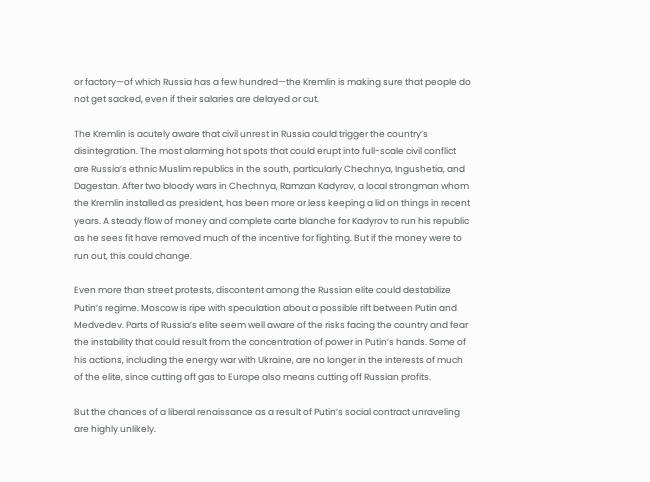or factory—of which Russia has a few hundred—the Kremlin is making sure that people do not get sacked, even if their salaries are delayed or cut.

The Kremlin is acutely aware that civil unrest in Russia could trigger the country’s disintegration. The most alarming hot spots that could erupt into full-scale civil conflict are Russia’s ethnic Muslim republics in the south, particularly Chechnya, Ingushetia, and Dagestan. After two bloody wars in Chechnya, Ramzan Kadyrov, a local strongman whom the Kremlin installed as president, has been more or less keeping a lid on things in recent years. A steady flow of money and complete carte blanche for Kadyrov to run his republic as he sees fit have removed much of the incentive for fighting. But if the money were to run out, this could change.

Even more than street protests, discontent among the Russian elite could destabilize Putin’s regime. Moscow is ripe with speculation about a possible rift between Putin and Medvedev. Parts of Russia’s elite seem well aware of the risks facing the country and fear the instability that could result from the concentration of power in Putin’s hands. Some of his actions, including the energy war with Ukraine, are no longer in the interests of much of the elite, since cutting off gas to Europe also means cutting off Russian profits.

But the chances of a liberal renaissance as a result of Putin’s social contract unraveling are highly unlikely.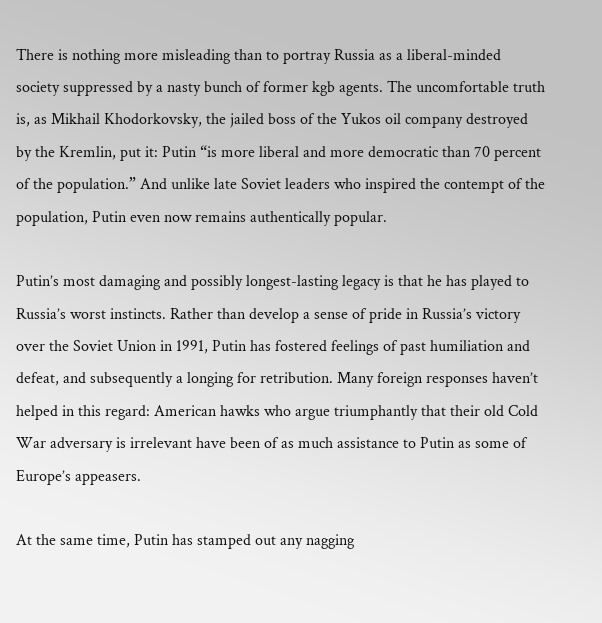There is nothing more misleading than to portray Russia as a liberal-minded society suppressed by a nasty bunch of former kgb agents. The uncomfortable truth is, as Mikhail Khodorkovsky, the jailed boss of the Yukos oil company destroyed by the Kremlin, put it: Putin “is more liberal and more democratic than 70 percent of the population.” And unlike late Soviet leaders who inspired the contempt of the population, Putin even now remains authentically popular.

Putin’s most damaging and possibly longest-lasting legacy is that he has played to Russia’s worst instincts. Rather than develop a sense of pride in Russia’s victory over the Soviet Union in 1991, Putin has fostered feelings of past humiliation and defeat, and subsequently a longing for retribution. Many foreign responses haven’t helped in this regard: American hawks who argue triumphantly that their old Cold War adversary is irrelevant have been of as much assistance to Putin as some of Europe’s appeasers.

At the same time, Putin has stamped out any nagging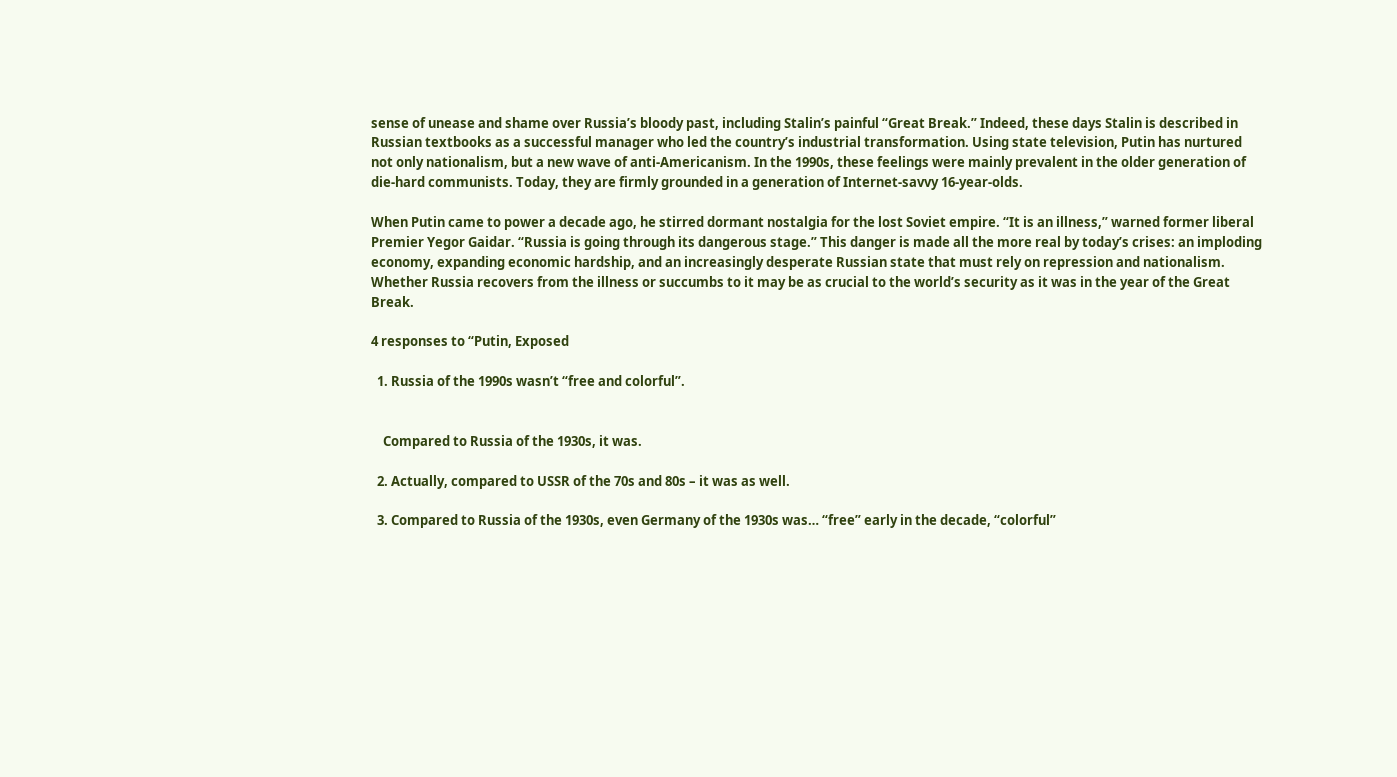sense of unease and shame over Russia’s bloody past, including Stalin’s painful “Great Break.” Indeed, these days Stalin is described in Russian textbooks as a successful manager who led the country’s industrial transformation. Using state television, Putin has nurtured not only nationalism, but a new wave of anti-Americanism. In the 1990s, these feelings were mainly prevalent in the older generation of die-hard communists. Today, they are firmly grounded in a generation of Internet-savvy 16-year-olds.

When Putin came to power a decade ago, he stirred dormant nostalgia for the lost Soviet empire. “It is an illness,” warned former liberal Premier Yegor Gaidar. “Russia is going through its dangerous stage.” This danger is made all the more real by today’s crises: an imploding economy, expanding economic hardship, and an increasingly desperate Russian state that must rely on repression and nationalism. Whether Russia recovers from the illness or succumbs to it may be as crucial to the world’s security as it was in the year of the Great Break.

4 responses to “Putin, Exposed

  1. Russia of the 1990s wasn’t “free and colorful”.


    Compared to Russia of the 1930s, it was.

  2. Actually, compared to USSR of the 70s and 80s – it was as well.

  3. Compared to Russia of the 1930s, even Germany of the 1930s was… “free” early in the decade, “colorful”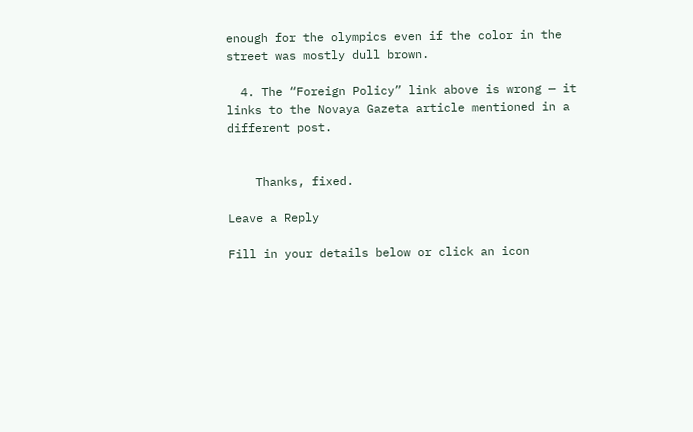enough for the olympics even if the color in the street was mostly dull brown.

  4. The “Foreign Policy” link above is wrong — it links to the Novaya Gazeta article mentioned in a different post.


    Thanks, fixed.

Leave a Reply

Fill in your details below or click an icon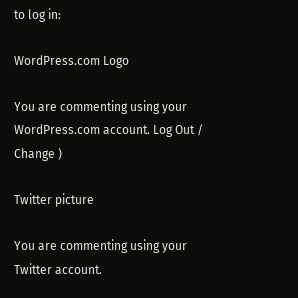to log in:

WordPress.com Logo

You are commenting using your WordPress.com account. Log Out /  Change )

Twitter picture

You are commenting using your Twitter account.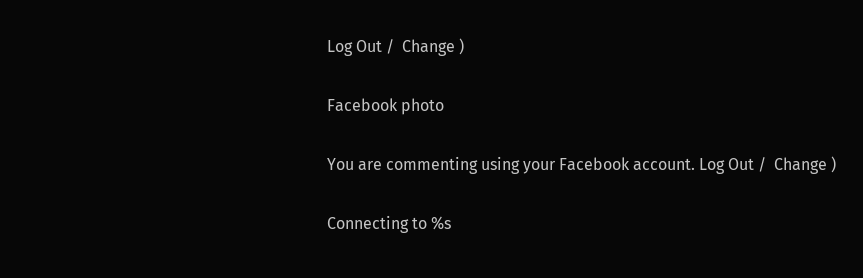Log Out /  Change )

Facebook photo

You are commenting using your Facebook account. Log Out /  Change )

Connecting to %s